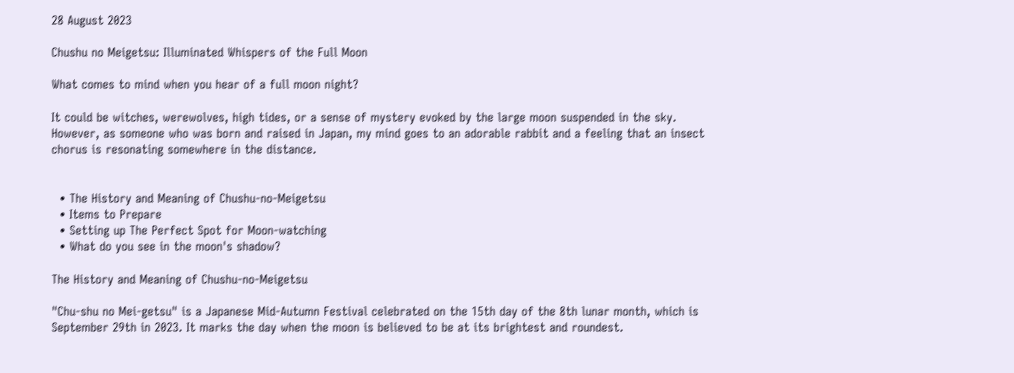28 August 2023

Chushu no Meigetsu: Illuminated Whispers of the Full Moon

What comes to mind when you hear of a full moon night?

It could be witches, werewolves, high tides, or a sense of mystery evoked by the large moon suspended in the sky. However, as someone who was born and raised in Japan, my mind goes to an adorable rabbit and a feeling that an insect chorus is resonating somewhere in the distance.


  • The History and Meaning of Chushu-no-Meigetsu
  • Items to Prepare
  • Setting up The Perfect Spot for Moon-watching
  • What do you see in the moon's shadow?

The History and Meaning of Chushu-no-Meigetsu

"Chu-shu no Mei-getsu" is a Japanese Mid-Autumn Festival celebrated on the 15th day of the 8th lunar month, which is September 29th in 2023. It marks the day when the moon is believed to be at its brightest and roundest.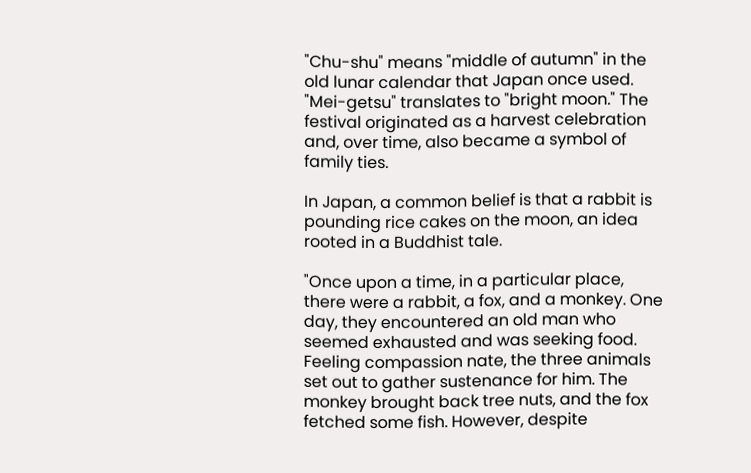"Chu-shu" means "middle of autumn" in the old lunar calendar that Japan once used. "Mei-getsu" translates to "bright moon." The festival originated as a harvest celebration and, over time, also became a symbol of family ties.

In Japan, a common belief is that a rabbit is pounding rice cakes on the moon, an idea rooted in a Buddhist tale.

"Once upon a time, in a particular place, there were a rabbit, a fox, and a monkey. One day, they encountered an old man who seemed exhausted and was seeking food. Feeling compassion nate, the three animals set out to gather sustenance for him. The monkey brought back tree nuts, and the fox fetched some fish. However, despite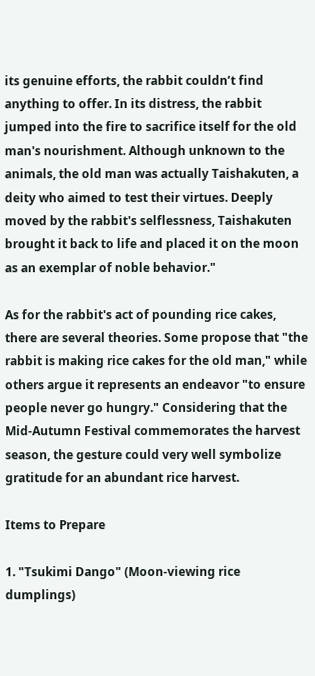its genuine efforts, the rabbit couldn’t find anything to offer. In its distress, the rabbit jumped into the fire to sacrifice itself for the old man's nourishment. Although unknown to the animals, the old man was actually Taishakuten, a deity who aimed to test their virtues. Deeply moved by the rabbit's selflessness, Taishakuten brought it back to life and placed it on the moon as an exemplar of noble behavior."

As for the rabbit's act of pounding rice cakes, there are several theories. Some propose that "the rabbit is making rice cakes for the old man," while others argue it represents an endeavor "to ensure people never go hungry." Considering that the Mid-Autumn Festival commemorates the harvest season, the gesture could very well symbolize gratitude for an abundant rice harvest.

Items to Prepare

1. "Tsukimi Dango" (Moon-viewing rice dumplings)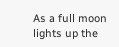As a full moon lights up the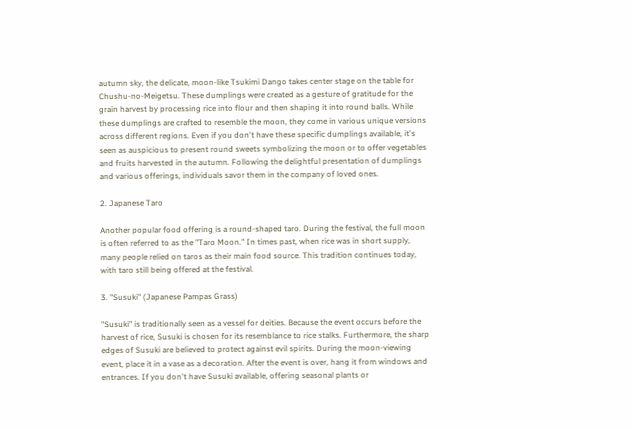autumn sky, the delicate, moon-like Tsukimi Dango takes center stage on the table for Chushu-no-Meigetsu. These dumplings were created as a gesture of gratitude for the grain harvest by processing rice into flour and then shaping it into round balls. While these dumplings are crafted to resemble the moon, they come in various unique versions across different regions. Even if you don't have these specific dumplings available, it's seen as auspicious to present round sweets symbolizing the moon or to offer vegetables and fruits harvested in the autumn. Following the delightful presentation of dumplings and various offerings, individuals savor them in the company of loved ones.

2. Japanese Taro

Another popular food offering is a round-shaped taro. During the festival, the full moon is often referred to as the "Taro Moon." In times past, when rice was in short supply, many people relied on taros as their main food source. This tradition continues today, with taro still being offered at the festival.

3. "Susuki" (Japanese Pampas Grass)

"Susuki" is traditionally seen as a vessel for deities. Because the event occurs before the harvest of rice, Susuki is chosen for its resemblance to rice stalks. Furthermore, the sharp edges of Susuki are believed to protect against evil spirits. During the moon-viewing event, place it in a vase as a decoration. After the event is over, hang it from windows and entrances. If you don't have Susuki available, offering seasonal plants or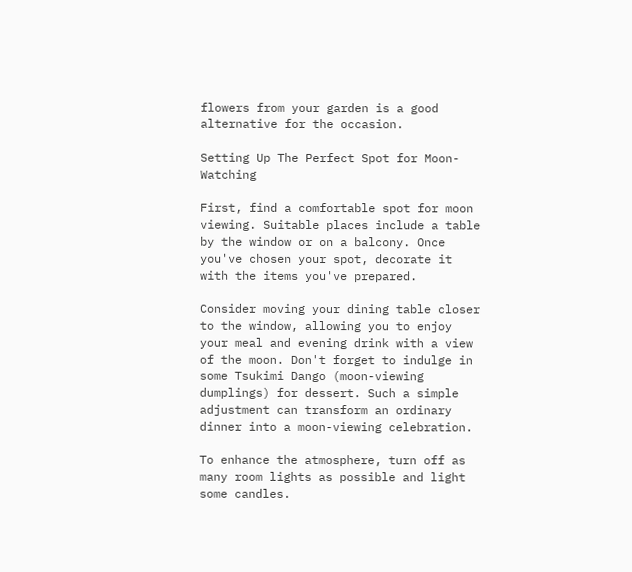flowers from your garden is a good alternative for the occasion.

Setting Up The Perfect Spot for Moon-Watching

First, find a comfortable spot for moon viewing. Suitable places include a table by the window or on a balcony. Once you've chosen your spot, decorate it with the items you've prepared.

Consider moving your dining table closer to the window, allowing you to enjoy your meal and evening drink with a view of the moon. Don't forget to indulge in some Tsukimi Dango (moon-viewing dumplings) for dessert. Such a simple adjustment can transform an ordinary dinner into a moon-viewing celebration.

To enhance the atmosphere, turn off as many room lights as possible and light some candles.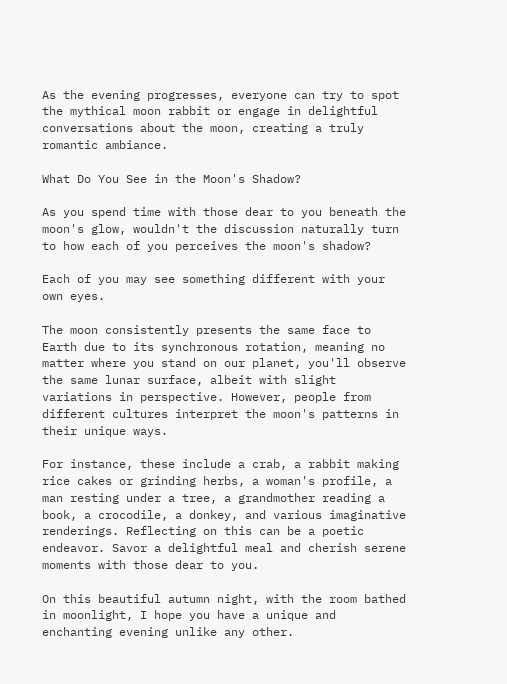As the evening progresses, everyone can try to spot the mythical moon rabbit or engage in delightful conversations about the moon, creating a truly romantic ambiance.

What Do You See in the Moon's Shadow?

As you spend time with those dear to you beneath the moon's glow, wouldn't the discussion naturally turn to how each of you perceives the moon's shadow?

Each of you may see something different with your own eyes.

The moon consistently presents the same face to Earth due to its synchronous rotation, meaning no matter where you stand on our planet, you'll observe the same lunar surface, albeit with slight variations in perspective. However, people from different cultures interpret the moon's patterns in their unique ways.

For instance, these include a crab, a rabbit making rice cakes or grinding herbs, a woman's profile, a man resting under a tree, a grandmother reading a book, a crocodile, a donkey, and various imaginative renderings. Reflecting on this can be a poetic endeavor. Savor a delightful meal and cherish serene moments with those dear to you.

On this beautiful autumn night, with the room bathed in moonlight, I hope you have a unique and enchanting evening unlike any other.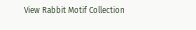View Rabbit Motif Collection